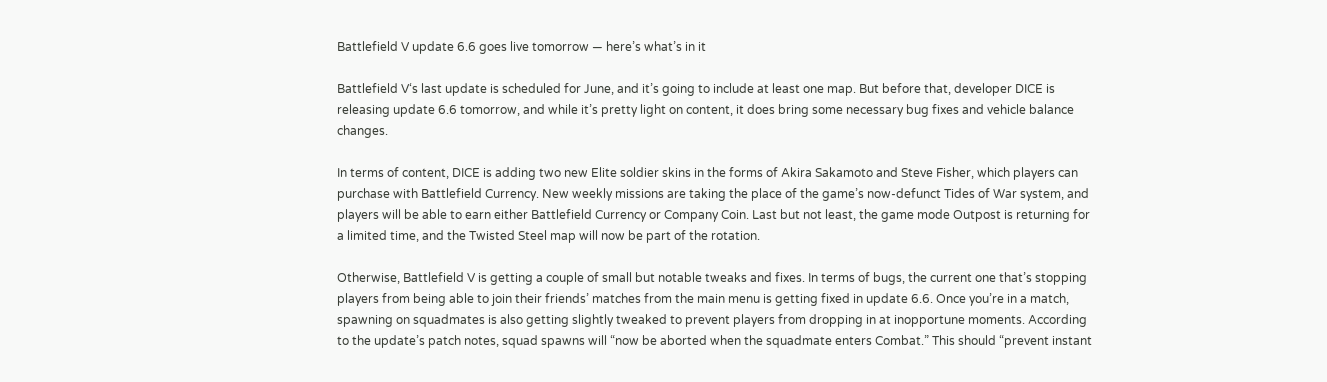Battlefield V update 6.6 goes live tomorrow — here’s what’s in it

Battlefield V‘s last update is scheduled for June, and it’s going to include at least one map. But before that, developer DICE is releasing update 6.6 tomorrow, and while it’s pretty light on content, it does bring some necessary bug fixes and vehicle balance changes.

In terms of content, DICE is adding two new Elite soldier skins in the forms of Akira Sakamoto and Steve Fisher, which players can purchase with Battlefield Currency. New weekly missions are taking the place of the game’s now-defunct Tides of War system, and players will be able to earn either Battlefield Currency or Company Coin. Last but not least, the game mode Outpost is returning for a limited time, and the Twisted Steel map will now be part of the rotation.

Otherwise, Battlefield V is getting a couple of small but notable tweaks and fixes. In terms of bugs, the current one that’s stopping players from being able to join their friends’ matches from the main menu is getting fixed in update 6.6. Once you’re in a match, spawning on squadmates is also getting slightly tweaked to prevent players from dropping in at inopportune moments. According to the update’s patch notes, squad spawns will “now be aborted when the squadmate enters Combat.” This should “prevent instant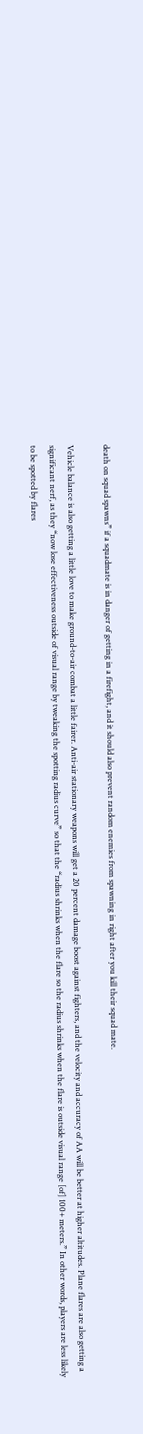death on squad spawns” if a squadmate is in danger of getting in a firefight, and it should also prevent random enemies from spawning in right after you kill their squad mate.

Vehicle balance is also getting a little love to make ground-to-air combat a little fairer. Anti-air stationary weapons will get a 20 percent damage boost against fighters, and the velocity and accuracy of AA will be better at higher altitudes. Plane flares are also getting a significant nerf, as they “now lose effectiveness outside of visual range by tweaking the spotting radius curve” so that the “radius shrinks when the flare so the radius shrinks when the flare is outside visual range [of] 100+ meters.” In other words, players are less likely to be spotted by flares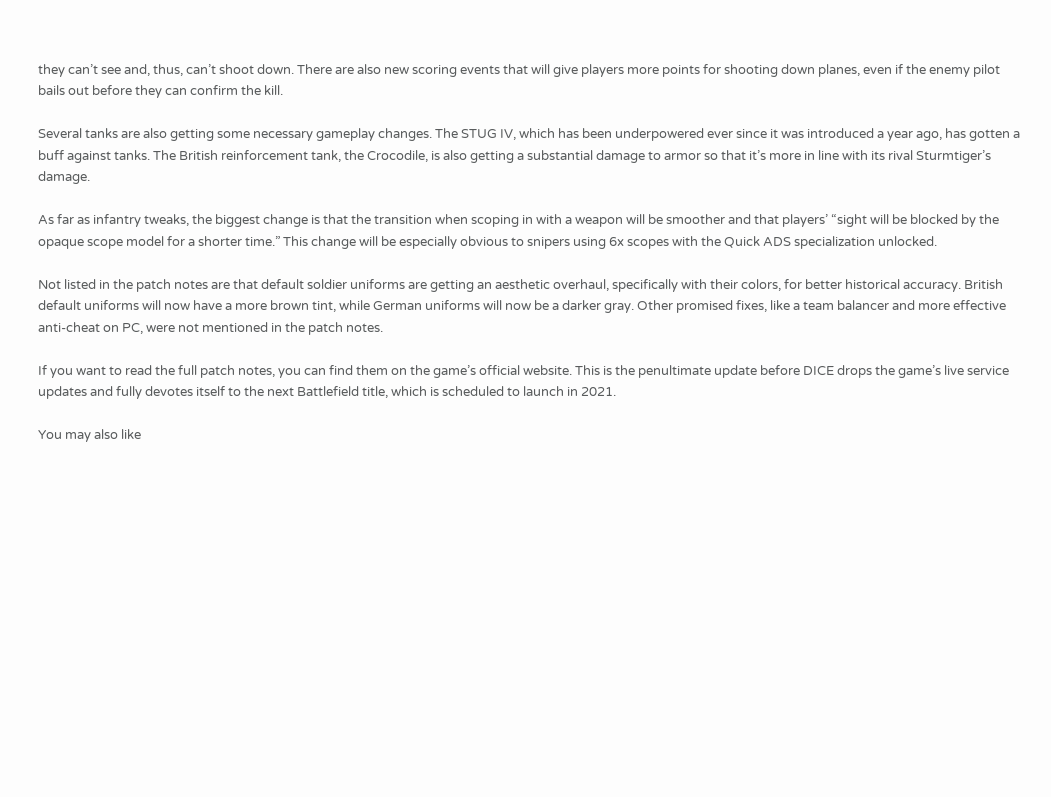they can’t see and, thus, can’t shoot down. There are also new scoring events that will give players more points for shooting down planes, even if the enemy pilot bails out before they can confirm the kill.

Several tanks are also getting some necessary gameplay changes. The STUG IV, which has been underpowered ever since it was introduced a year ago, has gotten a buff against tanks. The British reinforcement tank, the Crocodile, is also getting a substantial damage to armor so that it’s more in line with its rival Sturmtiger’s damage.

As far as infantry tweaks, the biggest change is that the transition when scoping in with a weapon will be smoother and that players’ “sight will be blocked by the opaque scope model for a shorter time.” This change will be especially obvious to snipers using 6x scopes with the Quick ADS specialization unlocked.

Not listed in the patch notes are that default soldier uniforms are getting an aesthetic overhaul, specifically with their colors, for better historical accuracy. British default uniforms will now have a more brown tint, while German uniforms will now be a darker gray. Other promised fixes, like a team balancer and more effective anti-cheat on PC, were not mentioned in the patch notes.

If you want to read the full patch notes, you can find them on the game’s official website. This is the penultimate update before DICE drops the game’s live service updates and fully devotes itself to the next Battlefield title, which is scheduled to launch in 2021.

You may also like